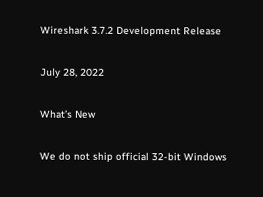Wireshark 3.7.2 Development Release

July 28, 2022

What’s New

We do not ship official 32-bit Windows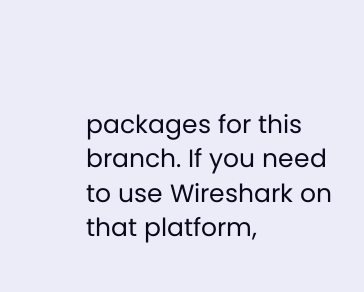packages for this branch. If you need to use Wireshark on that platform,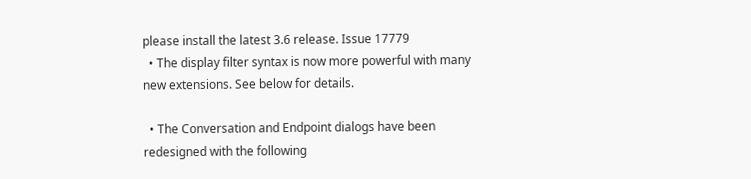please install the latest 3.6 release. Issue 17779
  • The display filter syntax is now more powerful with many new extensions. See below for details.

  • The Conversation and Endpoint dialogs have been redesigned with the following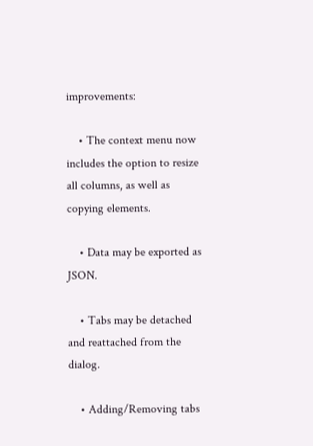improvements:

    • The context menu now includes the option to resize all columns, as well as copying elements.

    • Data may be exported as JSON.

    • Tabs may be detached and reattached from the dialog.

    • Adding/Removing tabs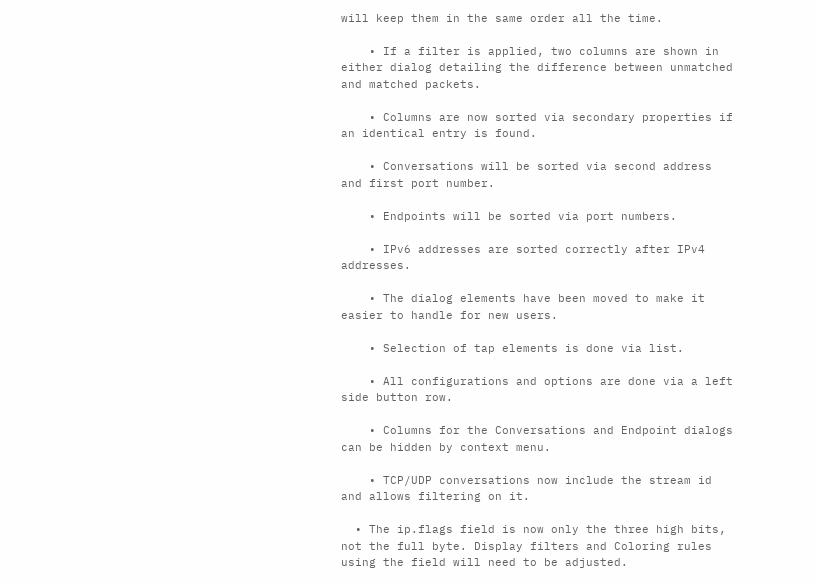will keep them in the same order all the time.

    • If a filter is applied, two columns are shown in either dialog detailing the difference between unmatched and matched packets.

    • Columns are now sorted via secondary properties if an identical entry is found.

    • Conversations will be sorted via second address and first port number.

    • Endpoints will be sorted via port numbers.

    • IPv6 addresses are sorted correctly after IPv4 addresses.

    • The dialog elements have been moved to make it easier to handle for new users.

    • Selection of tap elements is done via list.

    • All configurations and options are done via a left side button row.

    • Columns for the Conversations and Endpoint dialogs can be hidden by context menu.

    • TCP/UDP conversations now include the stream id and allows filtering on it.

  • The ip.flags field is now only the three high bits, not the full byte. Display filters and Coloring rules using the field will need to be adjusted.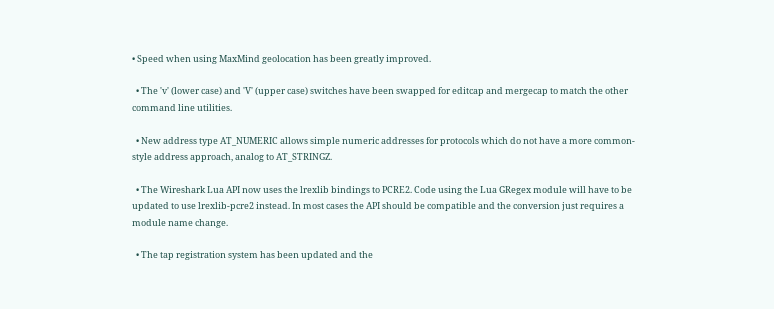• Speed when using MaxMind geolocation has been greatly improved.

  • The 'v' (lower case) and 'V' (upper case) switches have been swapped for editcap and mergecap to match the other command line utilities.

  • New address type AT_NUMERIC allows simple numeric addresses for protocols which do not have a more common-style address approach, analog to AT_STRINGZ.

  • The Wireshark Lua API now uses the lrexlib bindings to PCRE2. Code using the Lua GRegex module will have to be updated to use lrexlib-pcre2 instead. In most cases the API should be compatible and the conversion just requires a module name change.

  • The tap registration system has been updated and the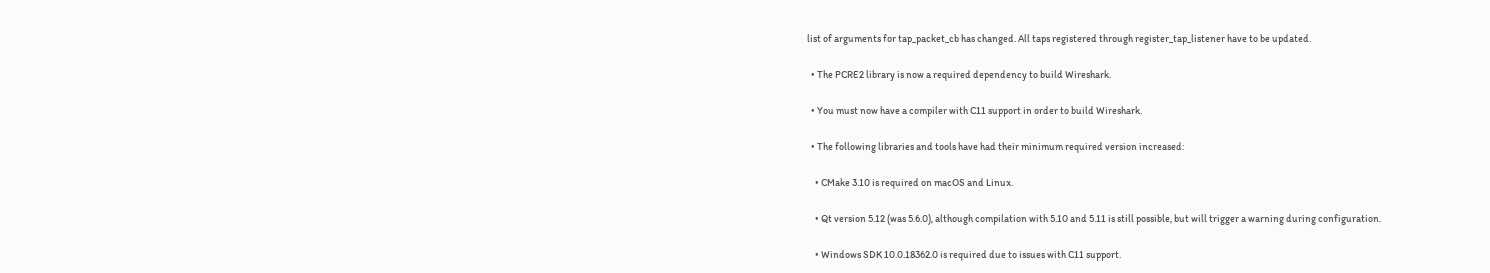list of arguments for tap_packet_cb has changed. All taps registered through register_tap_listener have to be updated.

  • The PCRE2 library is now a required dependency to build Wireshark.

  • You must now have a compiler with C11 support in order to build Wireshark.

  • The following libraries and tools have had their minimum required version increased:

    • CMake 3.10 is required on macOS and Linux.

    • Qt version 5.12 (was 5.6.0), although compilation with 5.10 and 5.11 is still possible, but will trigger a warning during configuration.

    • Windows SDK 10.0.18362.0 is required due to issues with C11 support.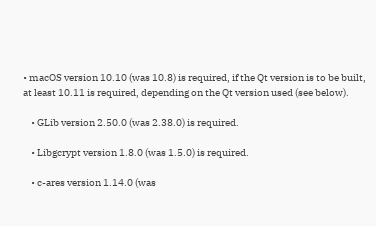• macOS version 10.10 (was 10.8) is required, if the Qt version is to be built, at least 10.11 is required, depending on the Qt version used (see below).

    • GLib version 2.50.0 (was 2.38.0) is required.

    • Libgcrypt version 1.8.0 (was 1.5.0) is required.

    • c-ares version 1.14.0 (was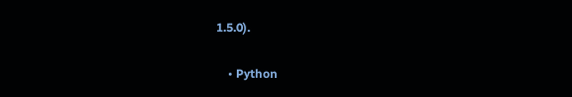1.5.0).

    • Python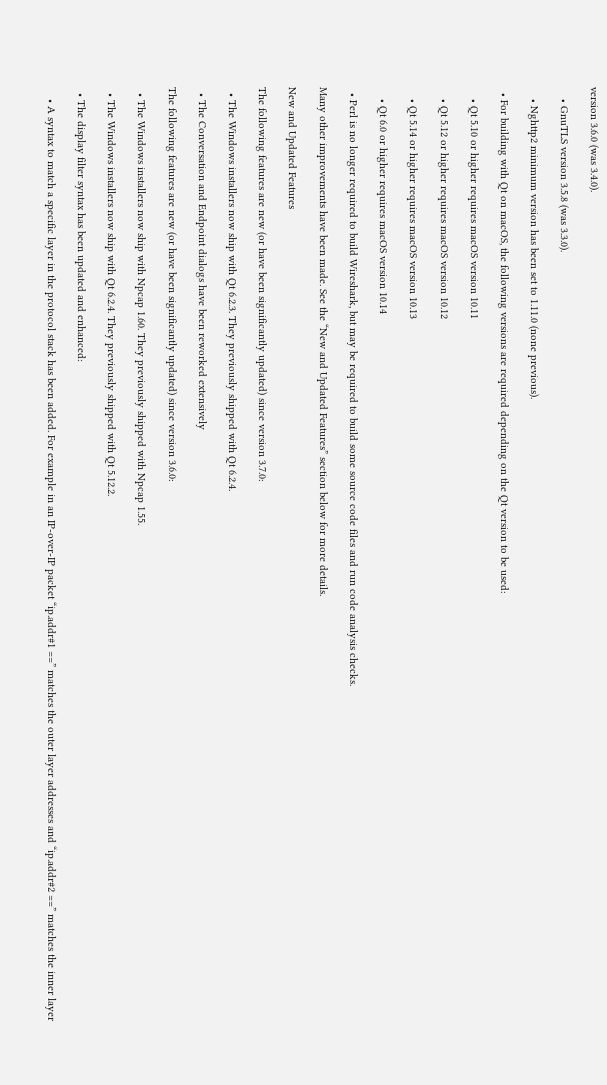version 3.6.0 (was 3.4.0).

    • GnuTLS version 3.5.8 (was 3.3.0).

    • Nghttp2 minimum version has been set to 1.11.0 (none previous).

  • For building with Qt on macOS, the following versions are required depending on the Qt version to be used:

    • Qt 5.10 or higher requires macOS version 10.11

    • Qt 5.12 or higher requires macOS version 10.12

    • Qt 5.14 or higher requires macOS version 10.13

    • Qt 6.0 or higher requires macOS version 10.14

  • Perl is no longer required to build Wireshark, but may be required to build some source code files and run code analysis checks.

Many other improvements have been made. See the “New and Updated Features” section below for more details.

New and Updated Features

The following features are new (or have been significantly updated) since version 3.7.0:

  • The Windows installers now ship with Qt 6.2.3. They previously shipped with Qt 6.2.4.

  • The Conversation and Endpoint dialogs have been reworked extensively

The following features are new (or have been significantly updated) since version 3.6.0:

  • The Windows installers now ship with Npcap 1.60. They previously shipped with Npcap 1.55.

  • The Windows installers now ship with Qt 6.2.4. They previously shipped with Qt 5.12.2.

  • The display filter syntax has been updated and enhanced:

    • A syntax to match a specific layer in the protocol stack has been added. For example in an IP-over-IP packet “ip.addr#1 ==” matches the outer layer addresses and “ip.addr#2 ==” matches the inner layer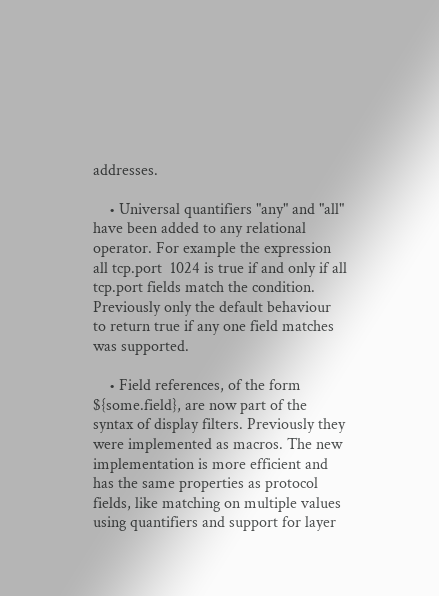addresses.

    • Universal quantifiers "any" and "all" have been added to any relational operator. For example the expression all tcp.port  1024 is true if and only if all tcp.port fields match the condition. Previously only the default behaviour to return true if any one field matches was supported.

    • Field references, of the form ${some.field}, are now part of the syntax of display filters. Previously they were implemented as macros. The new implementation is more efficient and has the same properties as protocol fields, like matching on multiple values using quantifiers and support for layer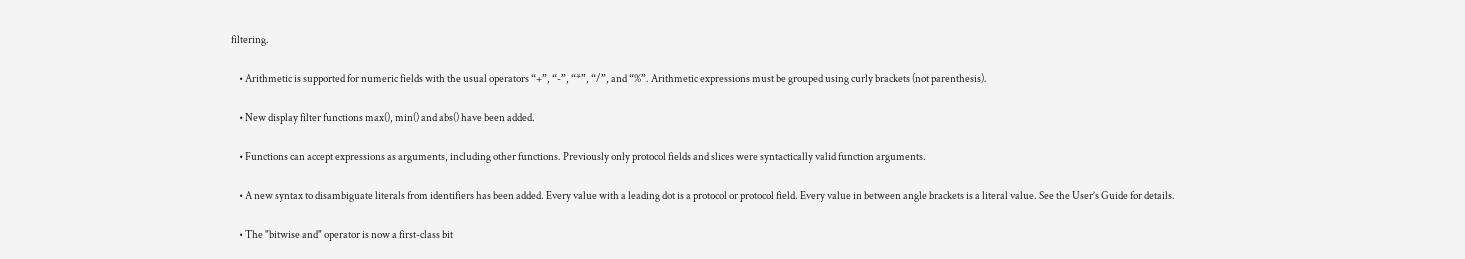filtering.

    • Arithmetic is supported for numeric fields with the usual operators “+”, “-”, “*”, “/”, and “%”. Arithmetic expressions must be grouped using curly brackets (not parenthesis).

    • New display filter functions max(), min() and abs() have been added.

    • Functions can accept expressions as arguments, including other functions. Previously only protocol fields and slices were syntactically valid function arguments.

    • A new syntax to disambiguate literals from identifiers has been added. Every value with a leading dot is a protocol or protocol field. Every value in between angle brackets is a literal value. See the User’s Guide for details.

    • The "bitwise and" operator is now a first-class bit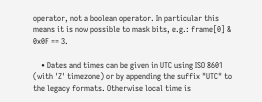operator, not a boolean operator. In particular this means it is now possible to mask bits, e.g.: frame[0] & 0x0F == 3.

    • Dates and times can be given in UTC using ISO 8601 (with 'Z' timezone) or by appending the suffix "UTC" to the legacy formats. Otherwise local time is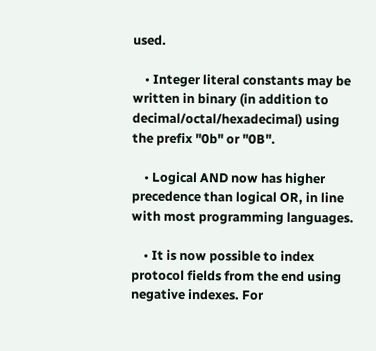used.

    • Integer literal constants may be written in binary (in addition to decimal/octal/hexadecimal) using the prefix "0b" or "0B".

    • Logical AND now has higher precedence than logical OR, in line with most programming languages.

    • It is now possible to index protocol fields from the end using negative indexes. For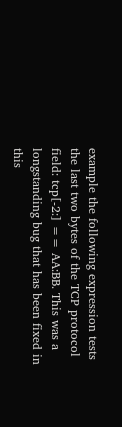example the following expression tests the last two bytes of the TCP protocol field: tcp[-2:] == AA:BB. This was a longstanding bug that has been fixed in this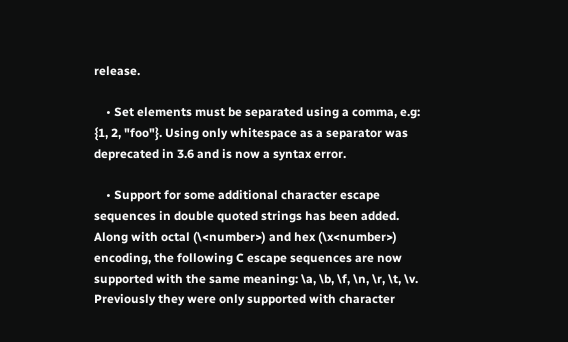release.

    • Set elements must be separated using a comma, e.g: {1, 2, "foo"}. Using only whitespace as a separator was deprecated in 3.6 and is now a syntax error.

    • Support for some additional character escape sequences in double quoted strings has been added. Along with octal (\<number>) and hex (\x<number>) encoding, the following C escape sequences are now supported with the same meaning: \a, \b, \f, \n, \r, \t, \v. Previously they were only supported with character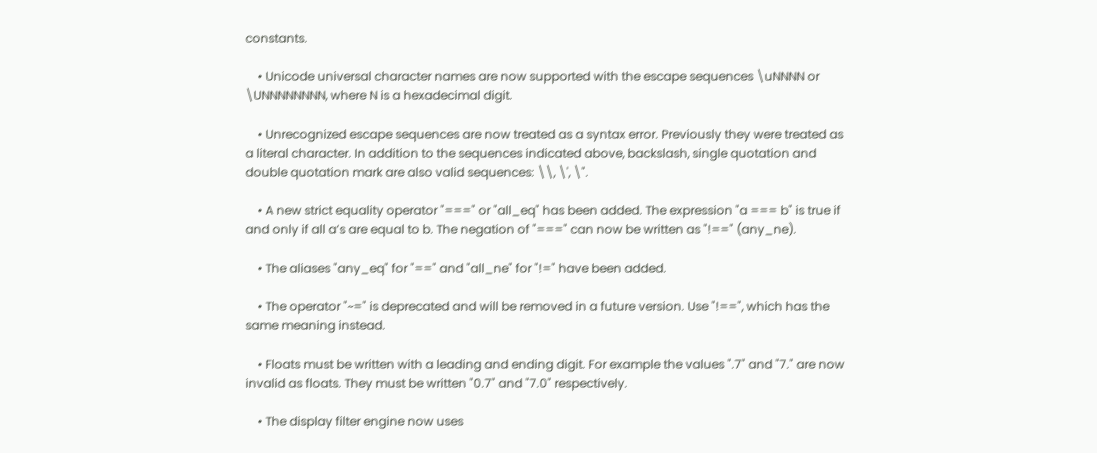constants.

    • Unicode universal character names are now supported with the escape sequences \uNNNN or \UNNNNNNNN, where N is a hexadecimal digit.

    • Unrecognized escape sequences are now treated as a syntax error. Previously they were treated as a literal character. In addition to the sequences indicated above, backslash, single quotation and double quotation mark are also valid sequences: \\, \', \".

    • A new strict equality operator "===" or "all_eq" has been added. The expression "a === b" is true if and only if all a’s are equal to b. The negation of "===" can now be written as "!==" (any_ne).

    • The aliases "any_eq" for "==" and "all_ne" for "!=" have been added.

    • The operator "~=" is deprecated and will be removed in a future version. Use "!==", which has the same meaning instead.

    • Floats must be written with a leading and ending digit. For example the values ".7" and "7." are now invalid as floats. They must be written "0.7" and "7.0" respectively.

    • The display filter engine now uses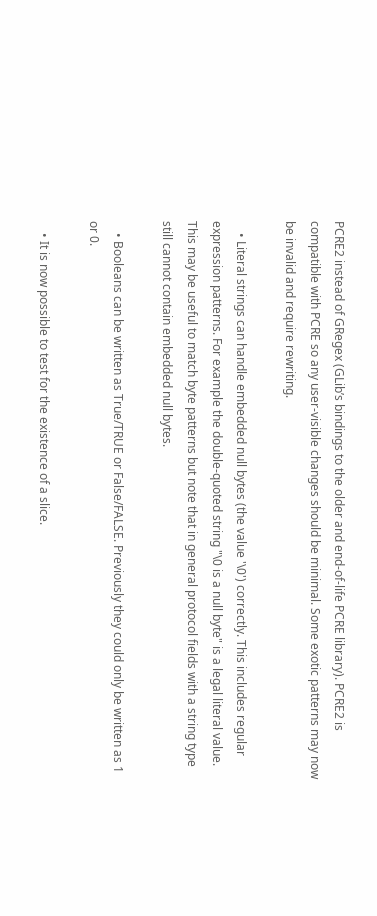PCRE2 instead of GRegex (GLib’s bindings to the older and end-of-life PCRE library). PCRE2 is compatible with PCRE so any user-visible changes should be minimal. Some exotic patterns may now be invalid and require rewriting.

    • Literal strings can handle embedded null bytes (the value '\0') correctly. This includes regular expression patterns. For example the double-quoted string "\0 is a null byte" is a legal literal value. This may be useful to match byte patterns but note that in general protocol fields with a string type still cannot contain embedded null bytes.

    • Booleans can be written as True/TRUE or False/FALSE. Previously they could only be written as 1 or 0.

    • It is now possible to test for the existence of a slice.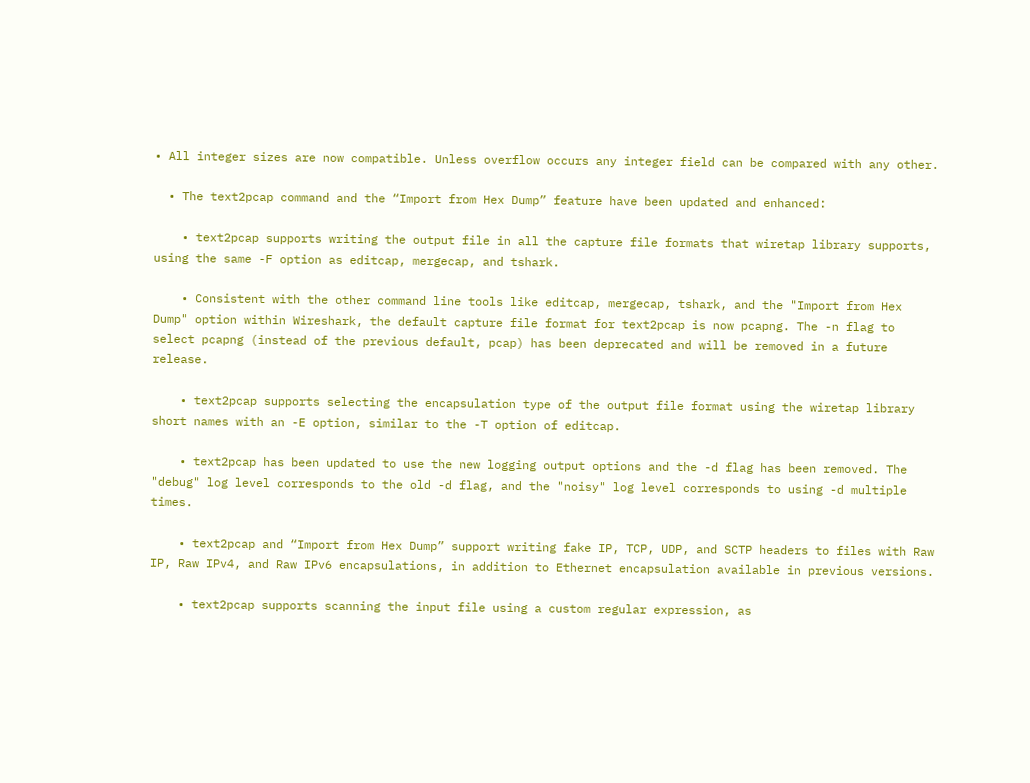• All integer sizes are now compatible. Unless overflow occurs any integer field can be compared with any other.

  • The text2pcap command and the “Import from Hex Dump” feature have been updated and enhanced:

    • text2pcap supports writing the output file in all the capture file formats that wiretap library supports, using the same -F option as editcap, mergecap, and tshark.

    • Consistent with the other command line tools like editcap, mergecap, tshark, and the "Import from Hex Dump" option within Wireshark, the default capture file format for text2pcap is now pcapng. The -n flag to select pcapng (instead of the previous default, pcap) has been deprecated and will be removed in a future release.

    • text2pcap supports selecting the encapsulation type of the output file format using the wiretap library short names with an -E option, similar to the -T option of editcap.

    • text2pcap has been updated to use the new logging output options and the -d flag has been removed. The "debug" log level corresponds to the old -d flag, and the "noisy" log level corresponds to using -d multiple times.

    • text2pcap and “Import from Hex Dump” support writing fake IP, TCP, UDP, and SCTP headers to files with Raw IP, Raw IPv4, and Raw IPv6 encapsulations, in addition to Ethernet encapsulation available in previous versions.

    • text2pcap supports scanning the input file using a custom regular expression, as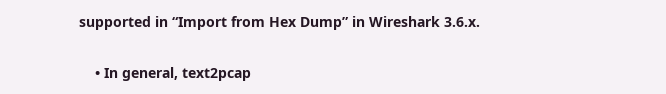supported in “Import from Hex Dump” in Wireshark 3.6.x.

    • In general, text2pcap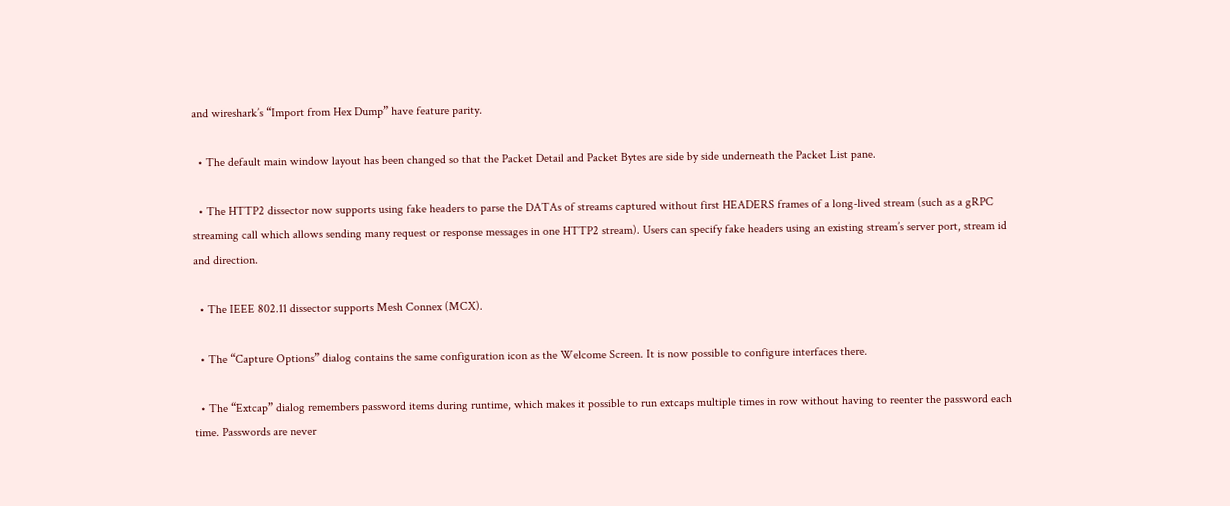and wireshark’s “Import from Hex Dump” have feature parity.

  • The default main window layout has been changed so that the Packet Detail and Packet Bytes are side by side underneath the Packet List pane.

  • The HTTP2 dissector now supports using fake headers to parse the DATAs of streams captured without first HEADERS frames of a long-lived stream (such as a gRPC streaming call which allows sending many request or response messages in one HTTP2 stream). Users can specify fake headers using an existing stream’s server port, stream id and direction.

  • The IEEE 802.11 dissector supports Mesh Connex (MCX).

  • The “Capture Options” dialog contains the same configuration icon as the Welcome Screen. It is now possible to configure interfaces there.

  • The “Extcap” dialog remembers password items during runtime, which makes it possible to run extcaps multiple times in row without having to reenter the password each time. Passwords are never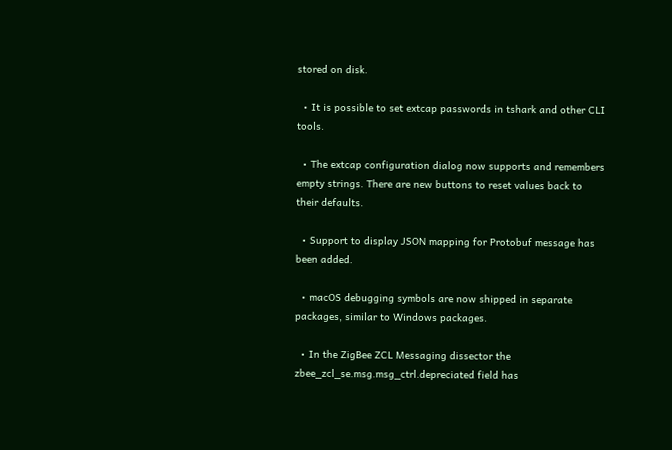stored on disk.

  • It is possible to set extcap passwords in tshark and other CLI tools.

  • The extcap configuration dialog now supports and remembers empty strings. There are new buttons to reset values back to their defaults.

  • Support to display JSON mapping for Protobuf message has been added.

  • macOS debugging symbols are now shipped in separate packages, similar to Windows packages.

  • In the ZigBee ZCL Messaging dissector the zbee_zcl_se.msg.msg_ctrl.depreciated field has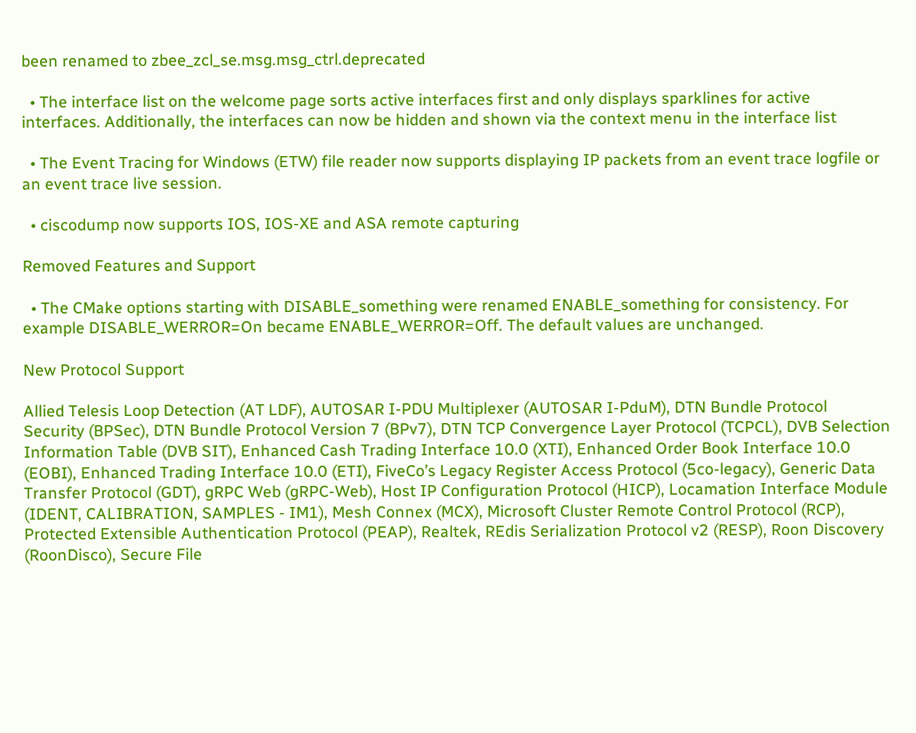been renamed to zbee_zcl_se.msg.msg_ctrl.deprecated

  • The interface list on the welcome page sorts active interfaces first and only displays sparklines for active interfaces. Additionally, the interfaces can now be hidden and shown via the context menu in the interface list

  • The Event Tracing for Windows (ETW) file reader now supports displaying IP packets from an event trace logfile or an event trace live session.

  • ciscodump now supports IOS, IOS-XE and ASA remote capturing

Removed Features and Support

  • The CMake options starting with DISABLE_something were renamed ENABLE_something for consistency. For example DISABLE_WERROR=On became ENABLE_WERROR=Off. The default values are unchanged.

New Protocol Support

Allied Telesis Loop Detection (AT LDF), AUTOSAR I-PDU Multiplexer (AUTOSAR I-PduM), DTN Bundle Protocol Security (BPSec), DTN Bundle Protocol Version 7 (BPv7), DTN TCP Convergence Layer Protocol (TCPCL), DVB Selection Information Table (DVB SIT), Enhanced Cash Trading Interface 10.0 (XTI), Enhanced Order Book Interface 10.0 (EOBI), Enhanced Trading Interface 10.0 (ETI), FiveCo’s Legacy Register Access Protocol (5co-legacy), Generic Data Transfer Protocol (GDT), gRPC Web (gRPC-Web), Host IP Configuration Protocol (HICP), Locamation Interface Module (IDENT, CALIBRATION, SAMPLES - IM1), Mesh Connex (MCX), Microsoft Cluster Remote Control Protocol (RCP), Protected Extensible Authentication Protocol (PEAP), Realtek, REdis Serialization Protocol v2 (RESP), Roon Discovery (RoonDisco), Secure File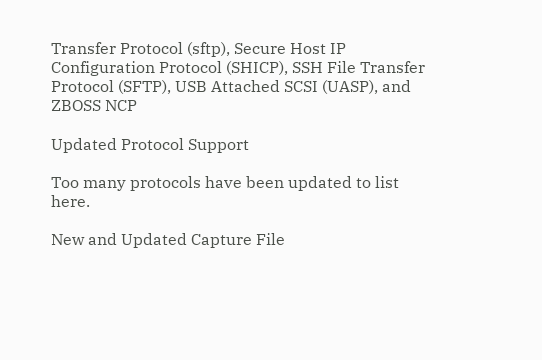Transfer Protocol (sftp), Secure Host IP Configuration Protocol (SHICP), SSH File Transfer Protocol (SFTP), USB Attached SCSI (UASP), and ZBOSS NCP

Updated Protocol Support

Too many protocols have been updated to list here.

New and Updated Capture File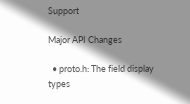Support

Major API Changes

  • proto.h: The field display types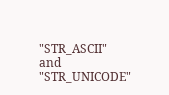"STR_ASCII" and "STR_UNICODE"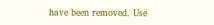have been removed. Use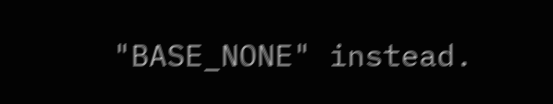"BASE_NONE" instead.